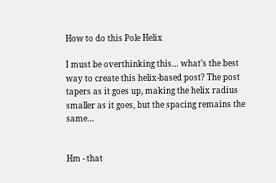How to do this Pole Helix

I must be overthinking this… what’s the best way to create this helix-based post? The post tapers as it goes up, making the helix radius smaller as it goes, but the spacing remains the same…


Hm - that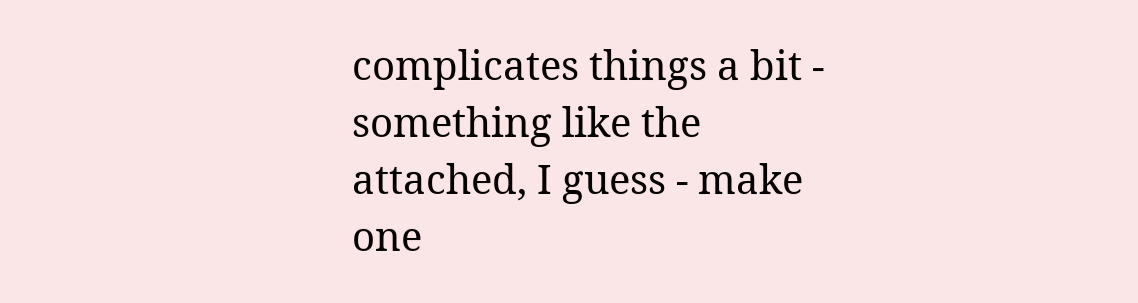complicates things a bit - something like the attached, I guess - make one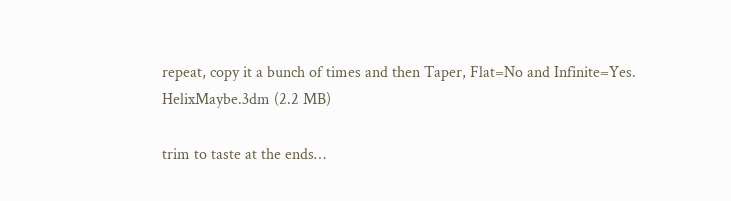repeat, copy it a bunch of times and then Taper, Flat=No and Infinite=Yes.
HelixMaybe.3dm (2.2 MB)

trim to taste at the ends…